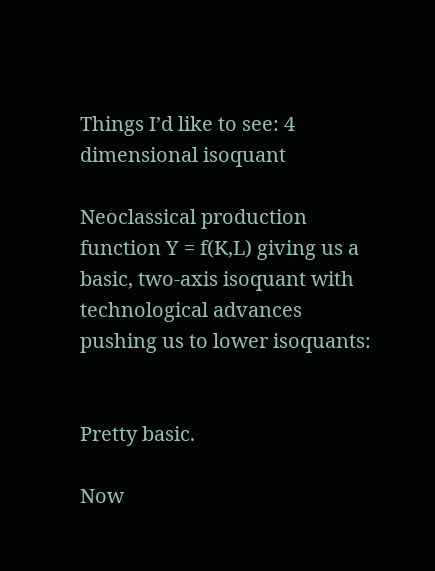Things I’d like to see: 4 dimensional isoquant

Neoclassical production function Y = f(K,L) giving us a basic, two-axis isoquant with technological advances pushing us to lower isoquants:


Pretty basic.

Now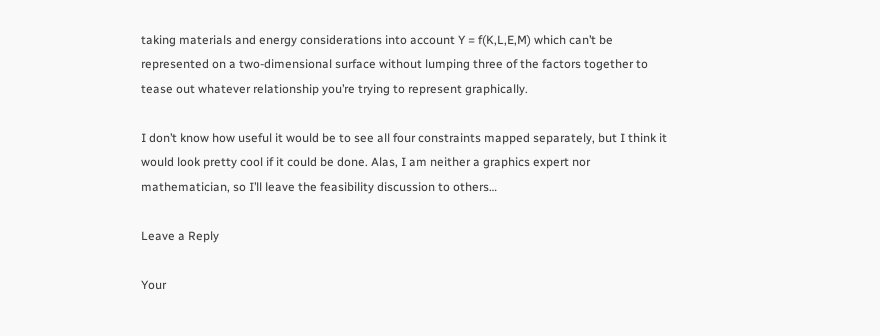taking materials and energy considerations into account Y = f(K,L,E,M) which can’t be represented on a two-dimensional surface without lumping three of the factors together to tease out whatever relationship you’re trying to represent graphically.

I don’t know how useful it would be to see all four constraints mapped separately, but I think it would look pretty cool if it could be done. Alas, I am neither a graphics expert nor mathematician, so I’ll leave the feasibility discussion to others…

Leave a Reply

Your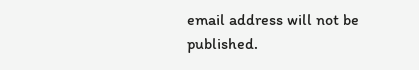email address will not be published.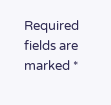Required fields are marked *